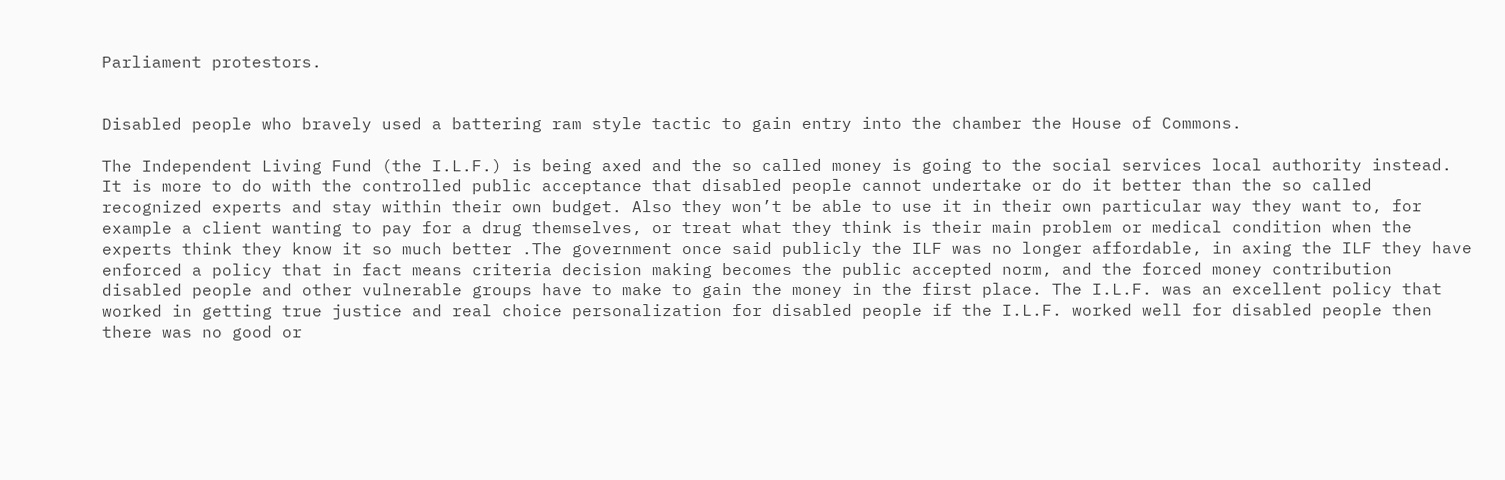Parliament protestors.


Disabled people who bravely used a battering ram style tactic to gain entry into the chamber the House of Commons.

The Independent Living Fund (the I.L.F.) is being axed and the so called money is going to the social services local authority instead. It is more to do with the controlled public acceptance that disabled people cannot undertake or do it better than the so called recognized experts and stay within their own budget. Also they won’t be able to use it in their own particular way they want to, for example a client wanting to pay for a drug themselves, or treat what they think is their main problem or medical condition when the experts think they know it so much better .The government once said publicly the ILF was no longer affordable, in axing the ILF they have enforced a policy that in fact means criteria decision making becomes the public accepted norm, and the forced money contribution disabled people and other vulnerable groups have to make to gain the money in the first place. The I.L.F. was an excellent policy that worked in getting true justice and real choice personalization for disabled people if the I.L.F. worked well for disabled people then there was no good or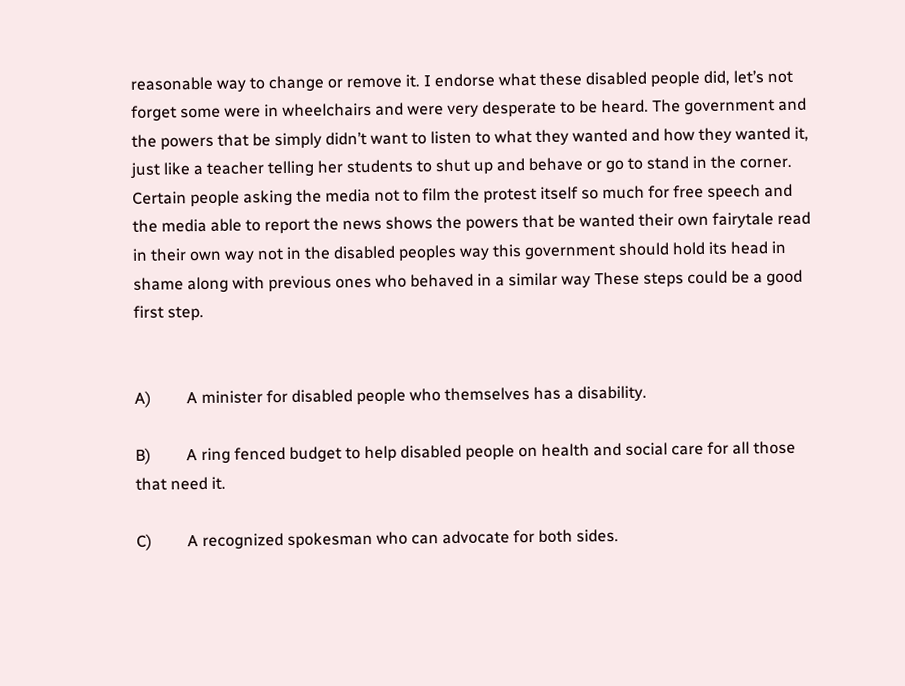reasonable way to change or remove it. I endorse what these disabled people did, let’s not forget some were in wheelchairs and were very desperate to be heard. The government and the powers that be simply didn’t want to listen to what they wanted and how they wanted it, just like a teacher telling her students to shut up and behave or go to stand in the corner. Certain people asking the media not to film the protest itself so much for free speech and the media able to report the news shows the powers that be wanted their own fairytale read in their own way not in the disabled peoples way this government should hold its head in shame along with previous ones who behaved in a similar way These steps could be a good first step.


A)         A minister for disabled people who themselves has a disability.

B)         A ring fenced budget to help disabled people on health and social care for all those that need it.

C)         A recognized spokesman who can advocate for both sides.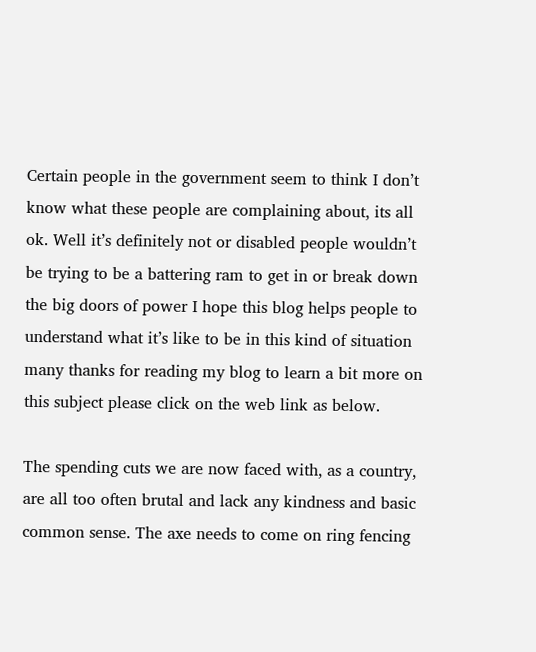Certain people in the government seem to think I don’t know what these people are complaining about, its all ok. Well it’s definitely not or disabled people wouldn’t be trying to be a battering ram to get in or break down the big doors of power I hope this blog helps people to understand what it’s like to be in this kind of situation many thanks for reading my blog to learn a bit more on this subject please click on the web link as below.

The spending cuts we are now faced with, as a country, are all too often brutal and lack any kindness and basic common sense. The axe needs to come on ring fencing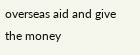overseas aid and give the money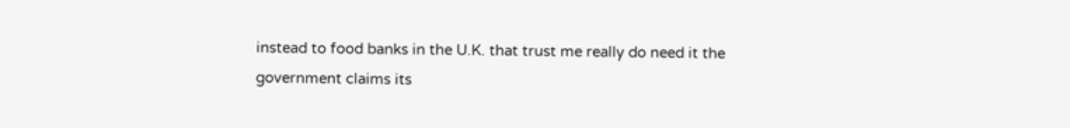instead to food banks in the U.K. that trust me really do need it the government claims its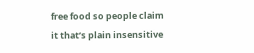free food so people claim it that’s plain insensitive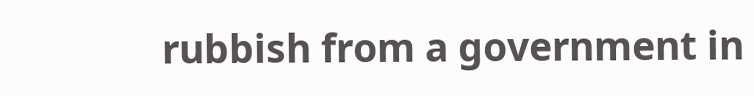rubbish from a government in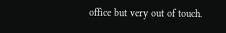office but very out of touch.